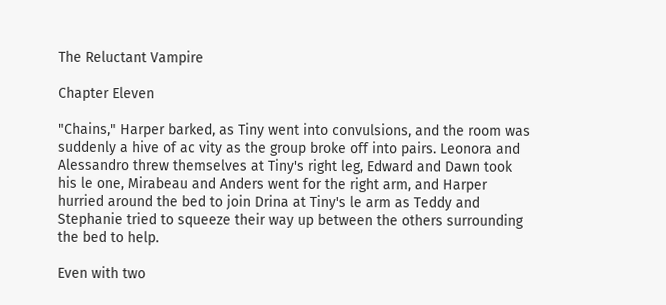The Reluctant Vampire

Chapter Eleven

"Chains," Harper barked, as Tiny went into convulsions, and the room was suddenly a hive of ac vity as the group broke off into pairs. Leonora and Alessandro threw themselves at Tiny's right leg, Edward and Dawn took his le one, Mirabeau and Anders went for the right arm, and Harper hurried around the bed to join Drina at Tiny's le arm as Teddy and Stephanie tried to squeeze their way up between the others surrounding the bed to help.

Even with two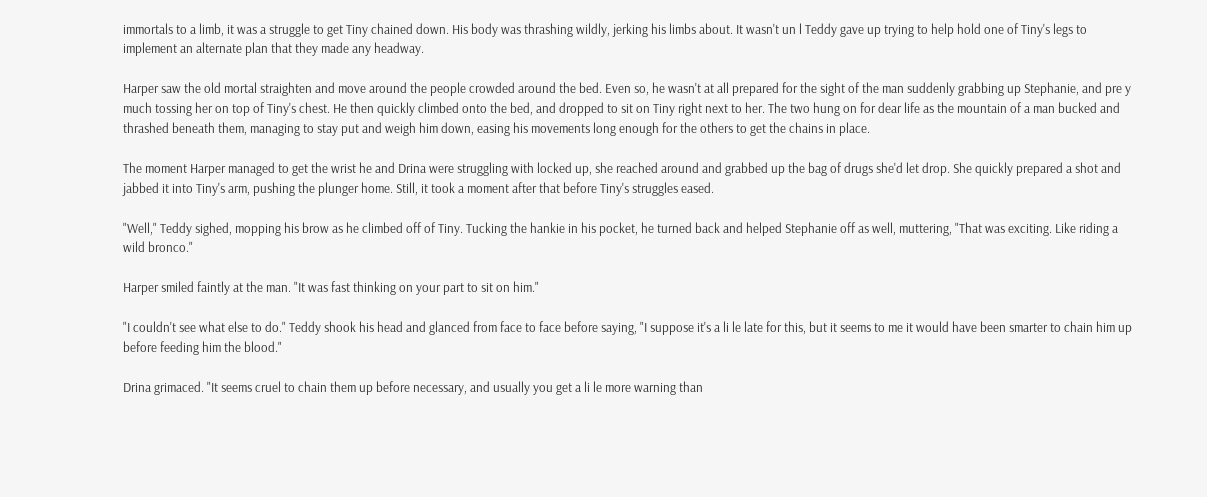immortals to a limb, it was a struggle to get Tiny chained down. His body was thrashing wildly, jerking his limbs about. It wasn't un l Teddy gave up trying to help hold one of Tiny's legs to implement an alternate plan that they made any headway.

Harper saw the old mortal straighten and move around the people crowded around the bed. Even so, he wasn't at all prepared for the sight of the man suddenly grabbing up Stephanie, and pre y much tossing her on top of Tiny's chest. He then quickly climbed onto the bed, and dropped to sit on Tiny right next to her. The two hung on for dear life as the mountain of a man bucked and thrashed beneath them, managing to stay put and weigh him down, easing his movements long enough for the others to get the chains in place.

The moment Harper managed to get the wrist he and Drina were struggling with locked up, she reached around and grabbed up the bag of drugs she'd let drop. She quickly prepared a shot and jabbed it into Tiny's arm, pushing the plunger home. Still, it took a moment after that before Tiny's struggles eased.

"Well," Teddy sighed, mopping his brow as he climbed off of Tiny. Tucking the hankie in his pocket, he turned back and helped Stephanie off as well, muttering, "That was exciting. Like riding a wild bronco."

Harper smiled faintly at the man. "It was fast thinking on your part to sit on him."

"I couldn't see what else to do." Teddy shook his head and glanced from face to face before saying, "I suppose it's a li le late for this, but it seems to me it would have been smarter to chain him up before feeding him the blood."

Drina grimaced. "It seems cruel to chain them up before necessary, and usually you get a li le more warning than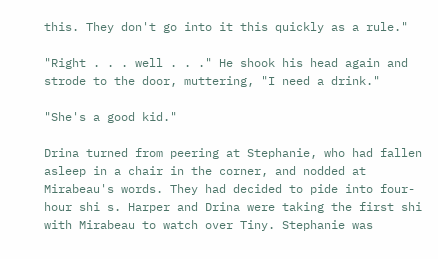this. They don't go into it this quickly as a rule."

"Right . . . well . . ." He shook his head again and strode to the door, muttering, "I need a drink."

"She's a good kid."

Drina turned from peering at Stephanie, who had fallen asleep in a chair in the corner, and nodded at Mirabeau's words. They had decided to pide into four-hour shi s. Harper and Drina were taking the first shi with Mirabeau to watch over Tiny. Stephanie was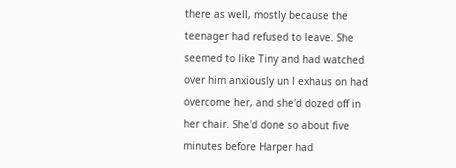there as well, mostly because the teenager had refused to leave. She seemed to like Tiny and had watched over him anxiously un l exhaus on had overcome her, and she'd dozed off in her chair. She'd done so about five minutes before Harper had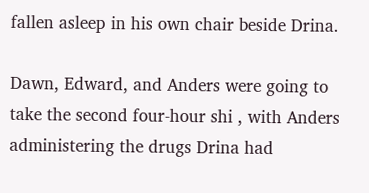fallen asleep in his own chair beside Drina.

Dawn, Edward, and Anders were going to take the second four-hour shi , with Anders administering the drugs Drina had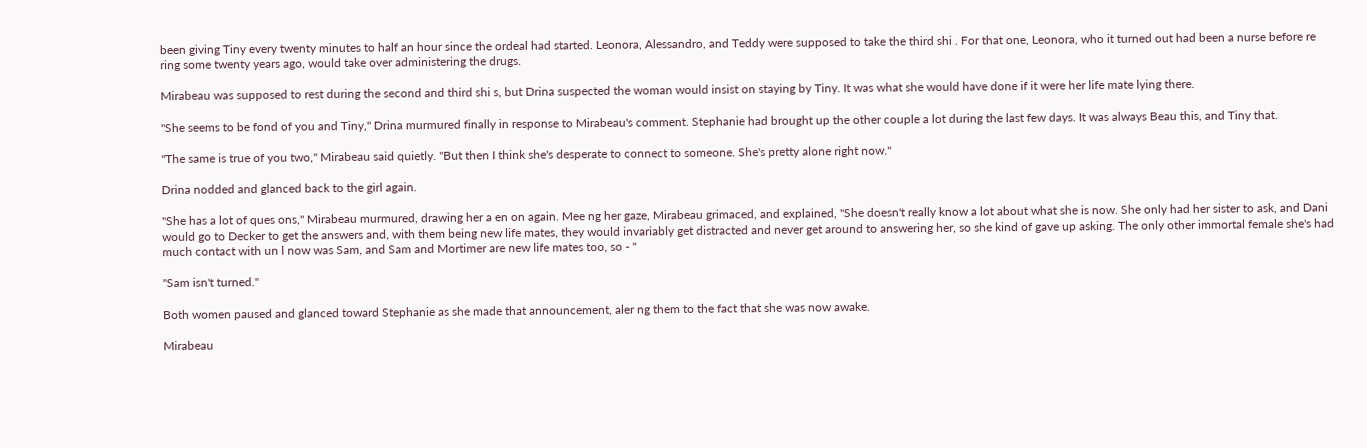been giving Tiny every twenty minutes to half an hour since the ordeal had started. Leonora, Alessandro, and Teddy were supposed to take the third shi . For that one, Leonora, who it turned out had been a nurse before re ring some twenty years ago, would take over administering the drugs.

Mirabeau was supposed to rest during the second and third shi s, but Drina suspected the woman would insist on staying by Tiny. It was what she would have done if it were her life mate lying there.

"She seems to be fond of you and Tiny," Drina murmured finally in response to Mirabeau's comment. Stephanie had brought up the other couple a lot during the last few days. It was always Beau this, and Tiny that.

"The same is true of you two," Mirabeau said quietly. "But then I think she's desperate to connect to someone. She's pretty alone right now."

Drina nodded and glanced back to the girl again.

"She has a lot of ques ons," Mirabeau murmured, drawing her a en on again. Mee ng her gaze, Mirabeau grimaced, and explained, "She doesn't really know a lot about what she is now. She only had her sister to ask, and Dani would go to Decker to get the answers and, with them being new life mates, they would invariably get distracted and never get around to answering her, so she kind of gave up asking. The only other immortal female she's had much contact with un l now was Sam, and Sam and Mortimer are new life mates too, so - "

"Sam isn't turned."

Both women paused and glanced toward Stephanie as she made that announcement, aler ng them to the fact that she was now awake.

Mirabeau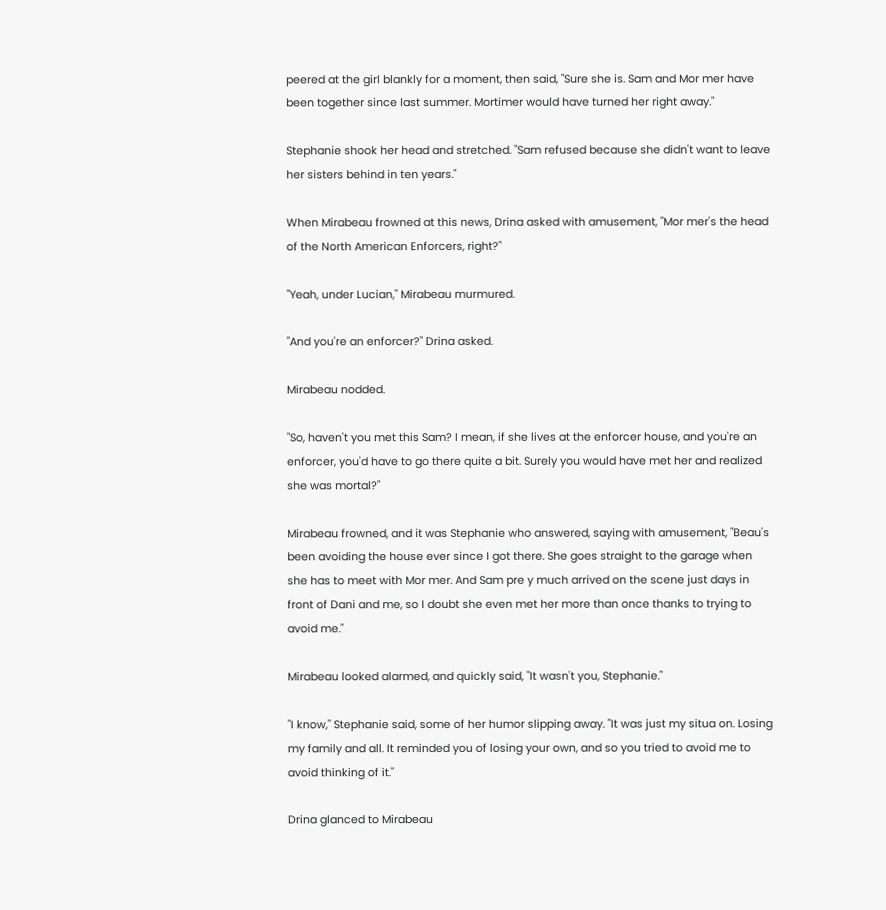peered at the girl blankly for a moment, then said, "Sure she is. Sam and Mor mer have been together since last summer. Mortimer would have turned her right away."

Stephanie shook her head and stretched. "Sam refused because she didn't want to leave her sisters behind in ten years."

When Mirabeau frowned at this news, Drina asked with amusement, "Mor mer's the head of the North American Enforcers, right?"

"Yeah, under Lucian," Mirabeau murmured.

"And you're an enforcer?" Drina asked.

Mirabeau nodded.

"So, haven't you met this Sam? I mean, if she lives at the enforcer house, and you're an enforcer, you'd have to go there quite a bit. Surely you would have met her and realized she was mortal?"

Mirabeau frowned, and it was Stephanie who answered, saying with amusement, "Beau's been avoiding the house ever since I got there. She goes straight to the garage when she has to meet with Mor mer. And Sam pre y much arrived on the scene just days in front of Dani and me, so I doubt she even met her more than once thanks to trying to avoid me."

Mirabeau looked alarmed, and quickly said, "It wasn't you, Stephanie."

"I know," Stephanie said, some of her humor slipping away. "It was just my situa on. Losing my family and all. It reminded you of losing your own, and so you tried to avoid me to avoid thinking of it."

Drina glanced to Mirabeau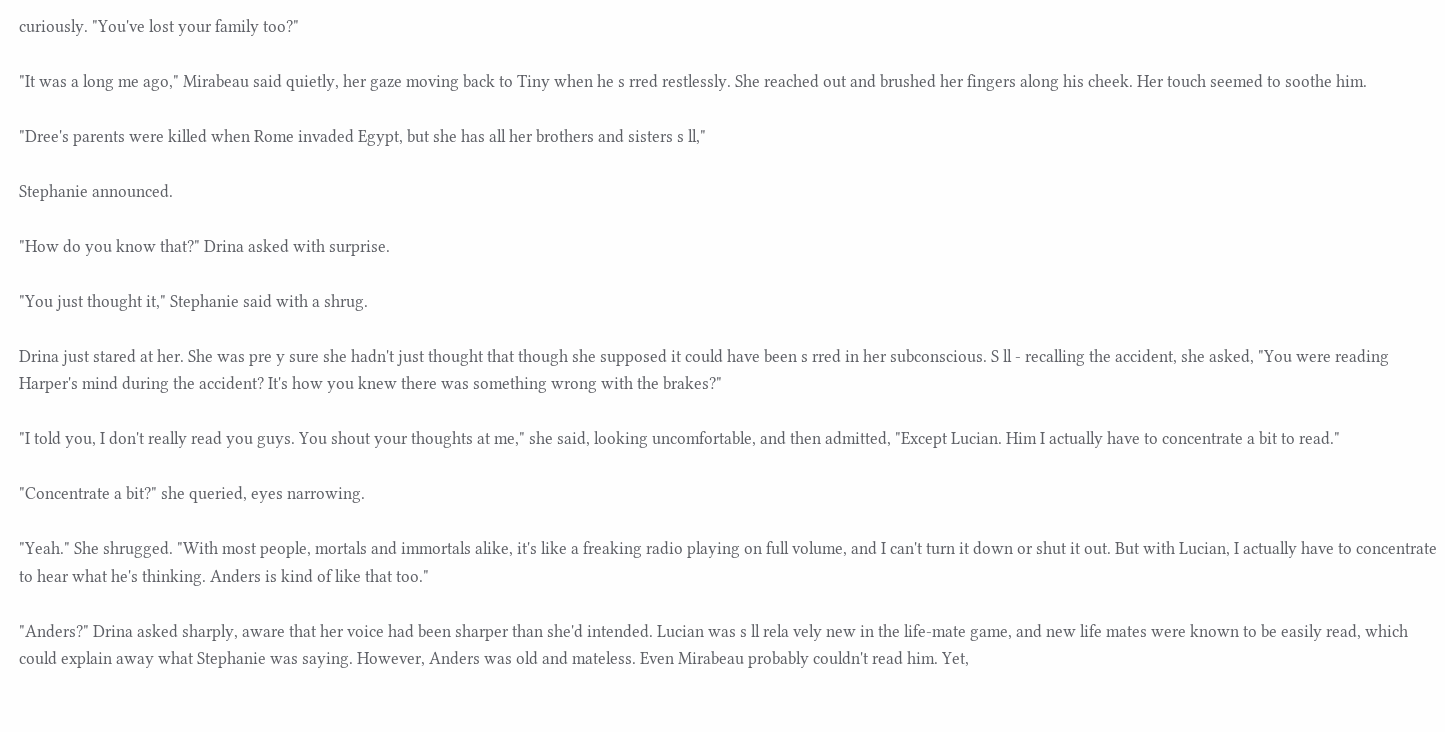curiously. "You've lost your family too?"

"It was a long me ago," Mirabeau said quietly, her gaze moving back to Tiny when he s rred restlessly. She reached out and brushed her fingers along his cheek. Her touch seemed to soothe him.

"Dree's parents were killed when Rome invaded Egypt, but she has all her brothers and sisters s ll,"

Stephanie announced.

"How do you know that?" Drina asked with surprise.

"You just thought it," Stephanie said with a shrug.

Drina just stared at her. She was pre y sure she hadn't just thought that though she supposed it could have been s rred in her subconscious. S ll - recalling the accident, she asked, "You were reading Harper's mind during the accident? It's how you knew there was something wrong with the brakes?"

"I told you, I don't really read you guys. You shout your thoughts at me," she said, looking uncomfortable, and then admitted, "Except Lucian. Him I actually have to concentrate a bit to read."

"Concentrate a bit?" she queried, eyes narrowing.

"Yeah." She shrugged. "With most people, mortals and immortals alike, it's like a freaking radio playing on full volume, and I can't turn it down or shut it out. But with Lucian, I actually have to concentrate to hear what he's thinking. Anders is kind of like that too."

"Anders?" Drina asked sharply, aware that her voice had been sharper than she'd intended. Lucian was s ll rela vely new in the life-mate game, and new life mates were known to be easily read, which could explain away what Stephanie was saying. However, Anders was old and mateless. Even Mirabeau probably couldn't read him. Yet,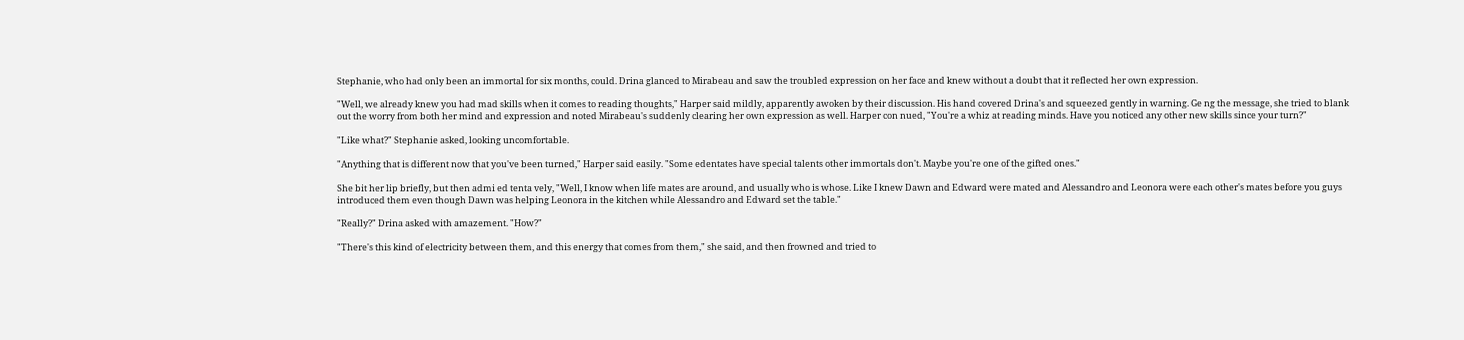Stephanie, who had only been an immortal for six months, could. Drina glanced to Mirabeau and saw the troubled expression on her face and knew without a doubt that it reflected her own expression.

"Well, we already knew you had mad skills when it comes to reading thoughts," Harper said mildly, apparently awoken by their discussion. His hand covered Drina's and squeezed gently in warning. Ge ng the message, she tried to blank out the worry from both her mind and expression and noted Mirabeau's suddenly clearing her own expression as well. Harper con nued, "You're a whiz at reading minds. Have you noticed any other new skills since your turn?"

"Like what?" Stephanie asked, looking uncomfortable.

"Anything that is different now that you've been turned," Harper said easily. "Some edentates have special talents other immortals don't. Maybe you're one of the gifted ones."

She bit her lip briefly, but then admi ed tenta vely, "Well, I know when life mates are around, and usually who is whose. Like I knew Dawn and Edward were mated and Alessandro and Leonora were each other's mates before you guys introduced them even though Dawn was helping Leonora in the kitchen while Alessandro and Edward set the table."

"Really?" Drina asked with amazement. "How?"

"There's this kind of electricity between them, and this energy that comes from them," she said, and then frowned and tried to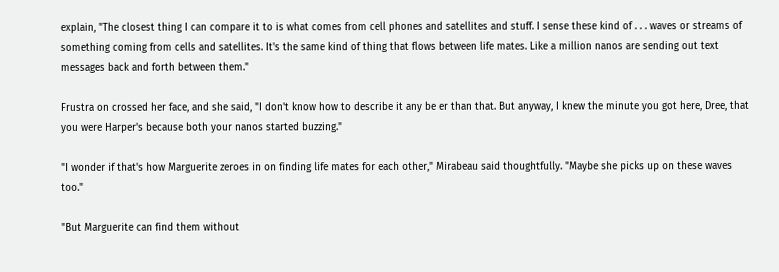explain, "The closest thing I can compare it to is what comes from cell phones and satellites and stuff. I sense these kind of . . . waves or streams of something coming from cells and satellites. It's the same kind of thing that flows between life mates. Like a million nanos are sending out text messages back and forth between them."

Frustra on crossed her face, and she said, "I don't know how to describe it any be er than that. But anyway, I knew the minute you got here, Dree, that you were Harper's because both your nanos started buzzing."

"I wonder if that's how Marguerite zeroes in on finding life mates for each other," Mirabeau said thoughtfully. "Maybe she picks up on these waves too."

"But Marguerite can find them without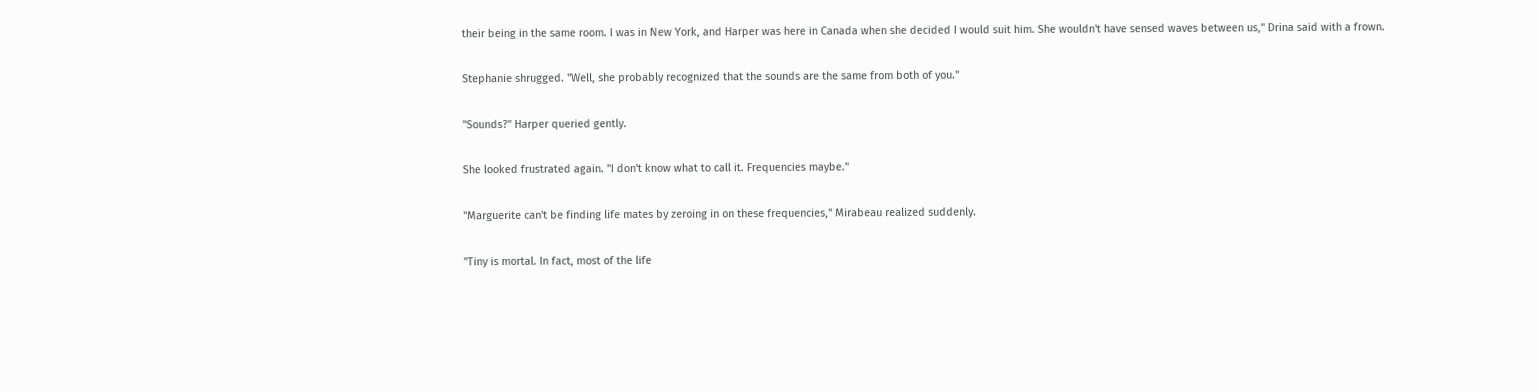their being in the same room. I was in New York, and Harper was here in Canada when she decided I would suit him. She wouldn't have sensed waves between us," Drina said with a frown.

Stephanie shrugged. "Well, she probably recognized that the sounds are the same from both of you."

"Sounds?" Harper queried gently.

She looked frustrated again. "I don't know what to call it. Frequencies maybe."

"Marguerite can't be finding life mates by zeroing in on these frequencies," Mirabeau realized suddenly.

"Tiny is mortal. In fact, most of the life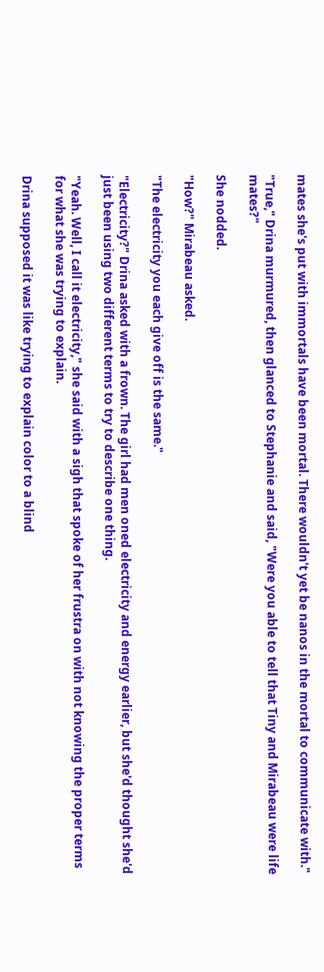mates she's put with immortals have been mortal. There wouldn't yet be nanos in the mortal to communicate with."

"True," Drina murmured, then glanced to Stephanie and said, "Were you able to tell that Tiny and Mirabeau were life mates?"

She nodded.

"How?" Mirabeau asked.

"The electricity you each give off is the same."

"Electricity?" Drina asked with a frown. The girl had men oned electricity and energy earlier, but she'd thought she'd just been using two different terms to try to describe one thing.

"Yeah. Well, I call it electricity," she said with a sigh that spoke of her frustra on with not knowing the proper terms for what she was trying to explain.

Drina supposed it was like trying to explain color to a blind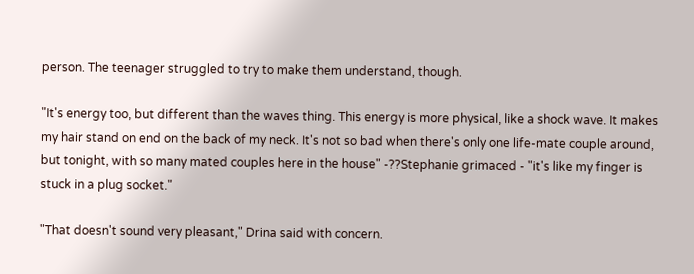person. The teenager struggled to try to make them understand, though.

"It's energy too, but different than the waves thing. This energy is more physical, like a shock wave. It makes my hair stand on end on the back of my neck. It's not so bad when there's only one life-mate couple around, but tonight, with so many mated couples here in the house" -??Stephanie grimaced - "it's like my finger is stuck in a plug socket."

"That doesn't sound very pleasant," Drina said with concern.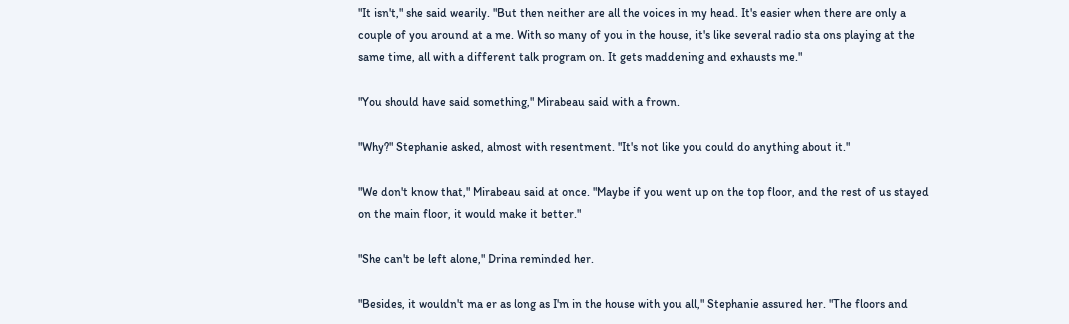"It isn't," she said wearily. "But then neither are all the voices in my head. It's easier when there are only a couple of you around at a me. With so many of you in the house, it's like several radio sta ons playing at the same time, all with a different talk program on. It gets maddening and exhausts me."

"You should have said something," Mirabeau said with a frown.

"Why?" Stephanie asked, almost with resentment. "It's not like you could do anything about it."

"We don't know that," Mirabeau said at once. "Maybe if you went up on the top floor, and the rest of us stayed on the main floor, it would make it better."

"She can't be left alone," Drina reminded her.

"Besides, it wouldn't ma er as long as I'm in the house with you all," Stephanie assured her. "The floors and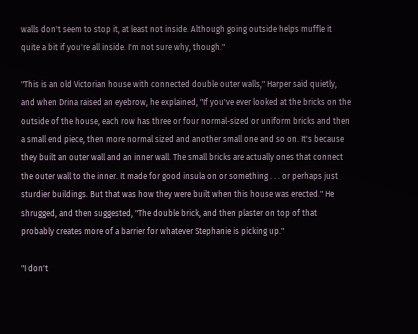walls don't seem to stop it, at least not inside. Although going outside helps muffle it quite a bit if you're all inside. I'm not sure why, though."

"This is an old Victorian house with connected double outer walls," Harper said quietly, and when Drina raised an eyebrow, he explained, "If you've ever looked at the bricks on the outside of the house, each row has three or four normal-sized or uniform bricks and then a small end piece, then more normal sized and another small one and so on. It's because they built an outer wall and an inner wall. The small bricks are actually ones that connect the outer wall to the inner. It made for good insula on or something . . . or perhaps just sturdier buildings. But that was how they were built when this house was erected." He shrugged, and then suggested, "The double brick, and then plaster on top of that probably creates more of a barrier for whatever Stephanie is picking up."

"I don't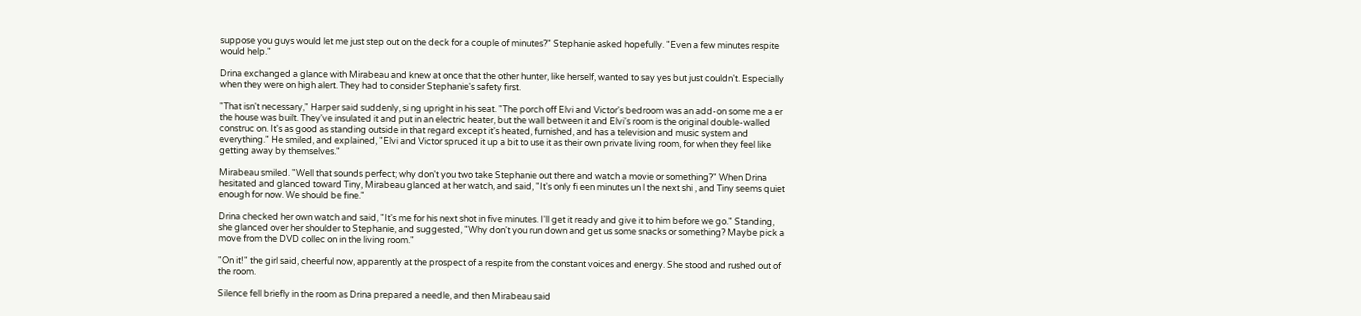suppose you guys would let me just step out on the deck for a couple of minutes?" Stephanie asked hopefully. "Even a few minutes respite would help."

Drina exchanged a glance with Mirabeau and knew at once that the other hunter, like herself, wanted to say yes but just couldn't. Especially when they were on high alert. They had to consider Stephanie's safety first.

"That isn't necessary," Harper said suddenly, si ng upright in his seat. "The porch off Elvi and Victor's bedroom was an add-on some me a er the house was built. They've insulated it and put in an electric heater, but the wall between it and Elvi's room is the original double-walled construc on. It's as good as standing outside in that regard except it's heated, furnished, and has a television and music system and everything." He smiled, and explained, "Elvi and Victor spruced it up a bit to use it as their own private living room, for when they feel like getting away by themselves."

Mirabeau smiled. "Well that sounds perfect; why don't you two take Stephanie out there and watch a movie or something?" When Drina hesitated and glanced toward Tiny, Mirabeau glanced at her watch, and said, "It's only fi een minutes un l the next shi , and Tiny seems quiet enough for now. We should be fine."

Drina checked her own watch and said, "It's me for his next shot in five minutes. I'll get it ready and give it to him before we go." Standing, she glanced over her shoulder to Stephanie, and suggested, "Why don't you run down and get us some snacks or something? Maybe pick a move from the DVD collec on in the living room."

"On it!" the girl said, cheerful now, apparently at the prospect of a respite from the constant voices and energy. She stood and rushed out of the room.

Silence fell briefly in the room as Drina prepared a needle, and then Mirabeau said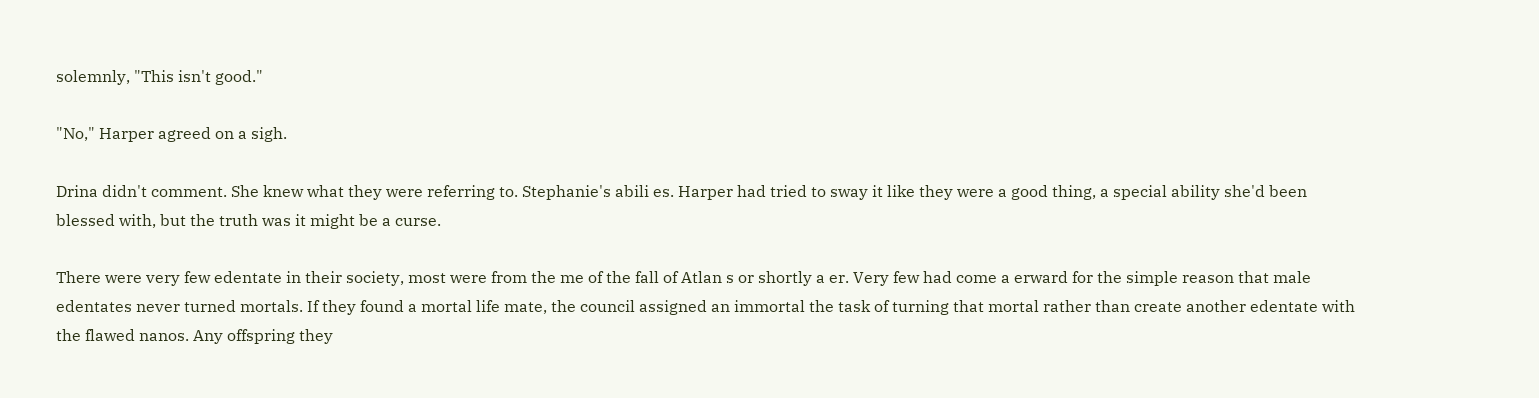solemnly, "This isn't good."

"No," Harper agreed on a sigh.

Drina didn't comment. She knew what they were referring to. Stephanie's abili es. Harper had tried to sway it like they were a good thing, a special ability she'd been blessed with, but the truth was it might be a curse.

There were very few edentate in their society, most were from the me of the fall of Atlan s or shortly a er. Very few had come a erward for the simple reason that male edentates never turned mortals. If they found a mortal life mate, the council assigned an immortal the task of turning that mortal rather than create another edentate with the flawed nanos. Any offspring they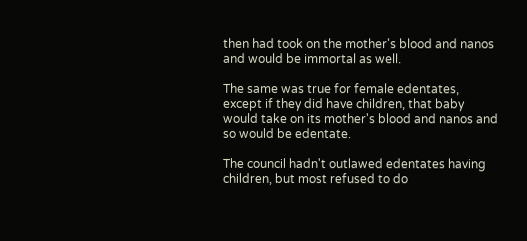then had took on the mother's blood and nanos and would be immortal as well.

The same was true for female edentates, except if they did have children, that baby would take on its mother's blood and nanos and so would be edentate.

The council hadn't outlawed edentates having children, but most refused to do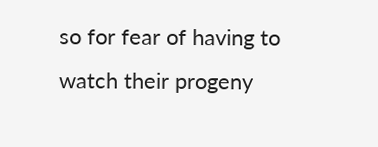so for fear of having to watch their progeny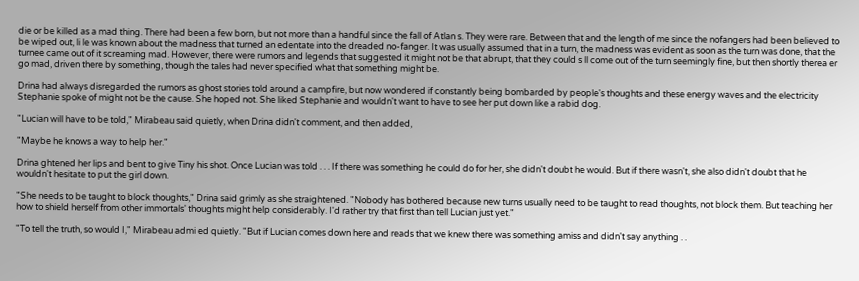die or be killed as a mad thing. There had been a few born, but not more than a handful since the fall of Atlan s. They were rare. Between that and the length of me since the nofangers had been believed to be wiped out, li le was known about the madness that turned an edentate into the dreaded no-fanger. It was usually assumed that in a turn, the madness was evident as soon as the turn was done, that the turnee came out of it screaming mad. However, there were rumors and legends that suggested it might not be that abrupt, that they could s ll come out of the turn seemingly fine, but then shortly therea er go mad, driven there by something, though the tales had never specified what that something might be.

Drina had always disregarded the rumors as ghost stories told around a campfire, but now wondered if constantly being bombarded by people's thoughts and these energy waves and the electricity Stephanie spoke of might not be the cause. She hoped not. She liked Stephanie and wouldn't want to have to see her put down like a rabid dog.

"Lucian will have to be told," Mirabeau said quietly, when Drina didn't comment, and then added,

"Maybe he knows a way to help her."

Drina ghtened her lips and bent to give Tiny his shot. Once Lucian was told . . . If there was something he could do for her, she didn't doubt he would. But if there wasn't, she also didn't doubt that he wouldn't hesitate to put the girl down.

"She needs to be taught to block thoughts," Drina said grimly as she straightened. "Nobody has bothered because new turns usually need to be taught to read thoughts, not block them. But teaching her how to shield herself from other immortals' thoughts might help considerably. I'd rather try that first than tell Lucian just yet."

"To tell the truth, so would I," Mirabeau admi ed quietly. "But if Lucian comes down here and reads that we knew there was something amiss and didn't say anything . .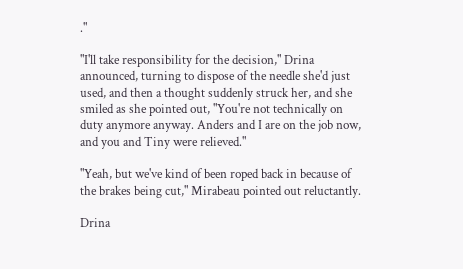."

"I'll take responsibility for the decision," Drina announced, turning to dispose of the needle she'd just used, and then a thought suddenly struck her, and she smiled as she pointed out, "You're not technically on duty anymore anyway. Anders and I are on the job now, and you and Tiny were relieved."

"Yeah, but we've kind of been roped back in because of the brakes being cut," Mirabeau pointed out reluctantly.

Drina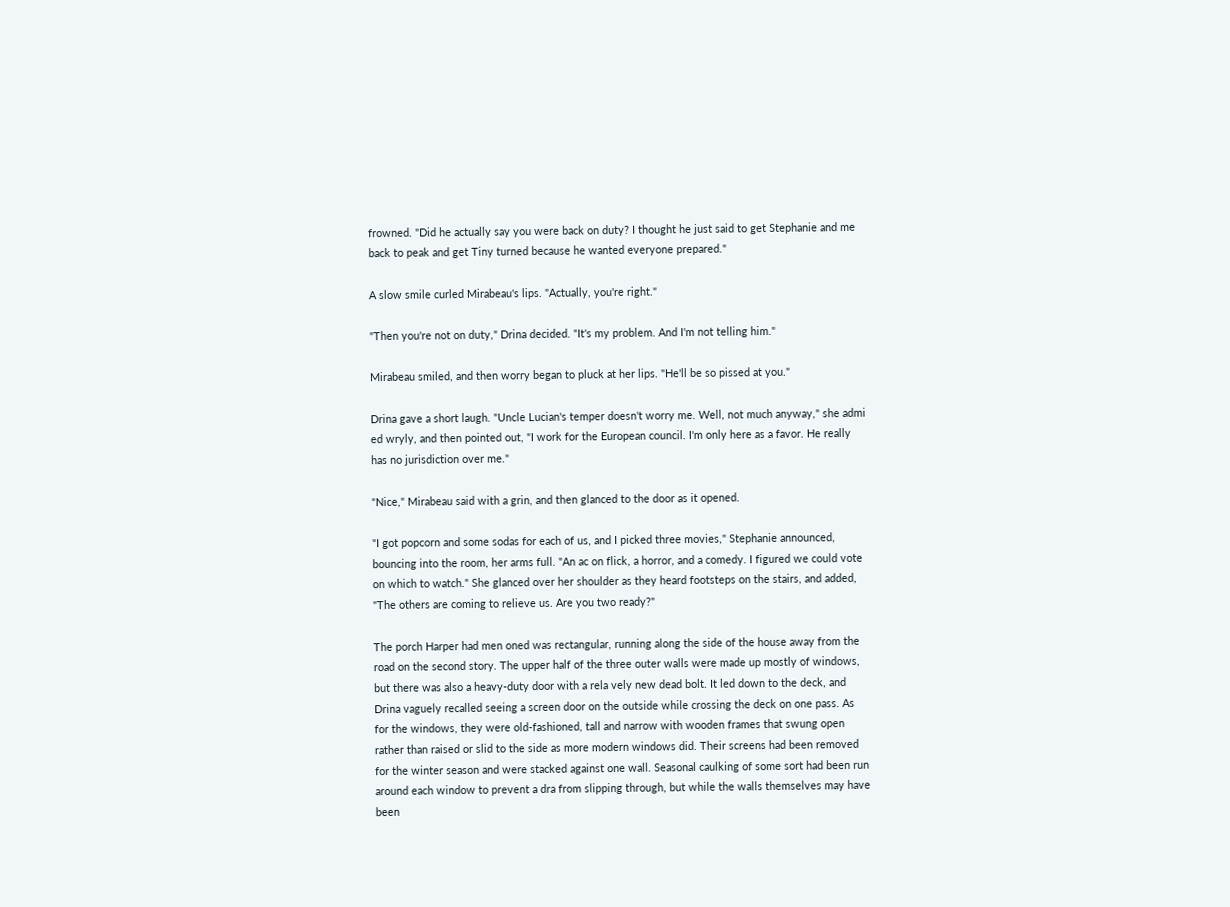frowned. "Did he actually say you were back on duty? I thought he just said to get Stephanie and me back to peak and get Tiny turned because he wanted everyone prepared."

A slow smile curled Mirabeau's lips. "Actually, you're right."

"Then you're not on duty," Drina decided. "It's my problem. And I'm not telling him."

Mirabeau smiled, and then worry began to pluck at her lips. "He'll be so pissed at you."

Drina gave a short laugh. "Uncle Lucian's temper doesn't worry me. Well, not much anyway," she admi ed wryly, and then pointed out, "I work for the European council. I'm only here as a favor. He really has no jurisdiction over me."

"Nice," Mirabeau said with a grin, and then glanced to the door as it opened.

"I got popcorn and some sodas for each of us, and I picked three movies," Stephanie announced, bouncing into the room, her arms full. "An ac on flick, a horror, and a comedy. I figured we could vote on which to watch." She glanced over her shoulder as they heard footsteps on the stairs, and added, "The others are coming to relieve us. Are you two ready?"

The porch Harper had men oned was rectangular, running along the side of the house away from the road on the second story. The upper half of the three outer walls were made up mostly of windows, but there was also a heavy-duty door with a rela vely new dead bolt. It led down to the deck, and Drina vaguely recalled seeing a screen door on the outside while crossing the deck on one pass. As for the windows, they were old-fashioned, tall and narrow with wooden frames that swung open rather than raised or slid to the side as more modern windows did. Their screens had been removed for the winter season and were stacked against one wall. Seasonal caulking of some sort had been run around each window to prevent a dra from slipping through, but while the walls themselves may have been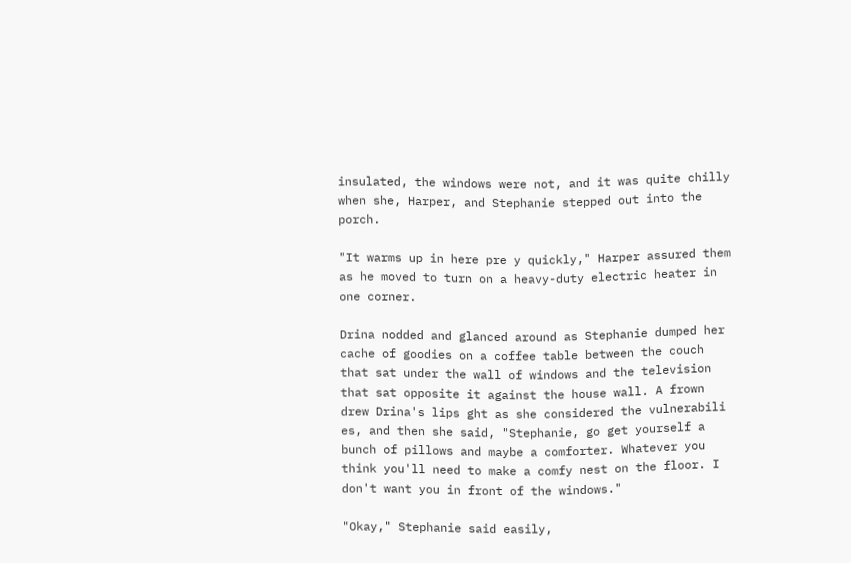insulated, the windows were not, and it was quite chilly when she, Harper, and Stephanie stepped out into the porch.

"It warms up in here pre y quickly," Harper assured them as he moved to turn on a heavy-duty electric heater in one corner.

Drina nodded and glanced around as Stephanie dumped her cache of goodies on a coffee table between the couch that sat under the wall of windows and the television that sat opposite it against the house wall. A frown drew Drina's lips ght as she considered the vulnerabili es, and then she said, "Stephanie, go get yourself a bunch of pillows and maybe a comforter. Whatever you think you'll need to make a comfy nest on the floor. I don't want you in front of the windows."

"Okay," Stephanie said easily,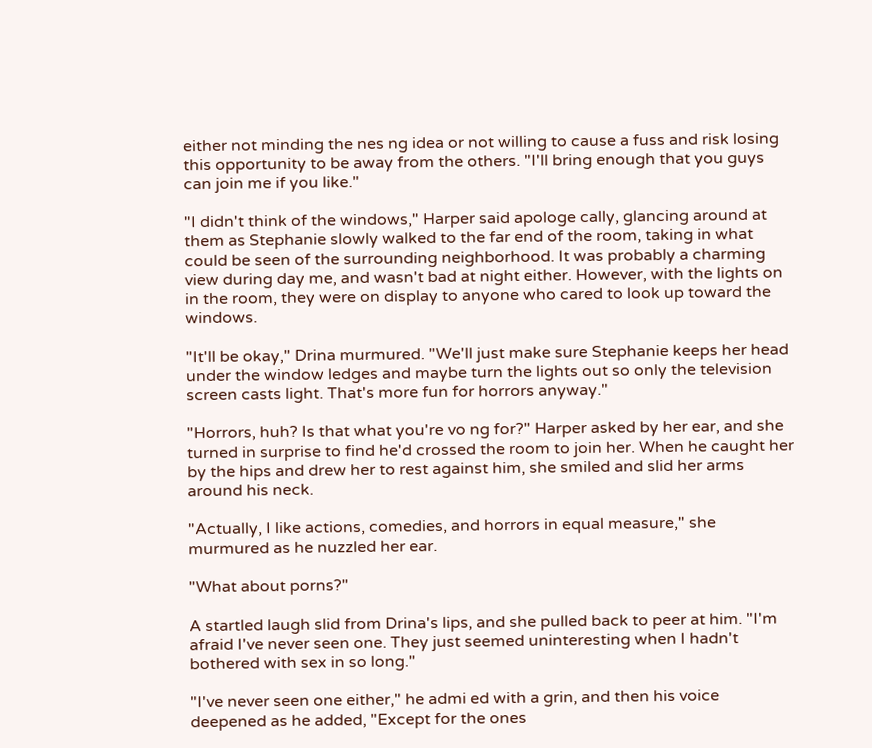either not minding the nes ng idea or not willing to cause a fuss and risk losing this opportunity to be away from the others. "I'll bring enough that you guys can join me if you like."

"I didn't think of the windows," Harper said apologe cally, glancing around at them as Stephanie slowly walked to the far end of the room, taking in what could be seen of the surrounding neighborhood. It was probably a charming view during day me, and wasn't bad at night either. However, with the lights on in the room, they were on display to anyone who cared to look up toward the windows.

"It'll be okay," Drina murmured. "We'll just make sure Stephanie keeps her head under the window ledges and maybe turn the lights out so only the television screen casts light. That's more fun for horrors anyway."

"Horrors, huh? Is that what you're vo ng for?" Harper asked by her ear, and she turned in surprise to find he'd crossed the room to join her. When he caught her by the hips and drew her to rest against him, she smiled and slid her arms around his neck.

"Actually, I like actions, comedies, and horrors in equal measure," she murmured as he nuzzled her ear.

"What about porns?"

A startled laugh slid from Drina's lips, and she pulled back to peer at him. "I'm afraid I've never seen one. They just seemed uninteresting when I hadn't bothered with sex in so long."

"I've never seen one either," he admi ed with a grin, and then his voice deepened as he added, "Except for the ones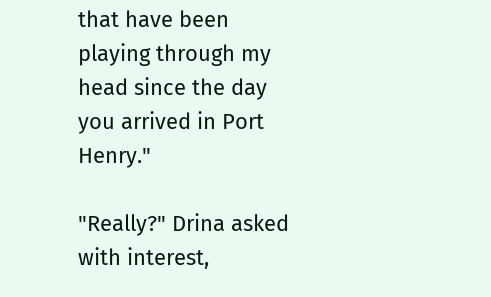that have been playing through my head since the day you arrived in Port Henry."

"Really?" Drina asked with interest,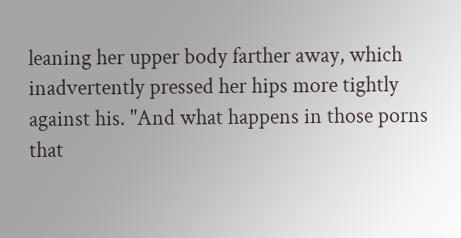leaning her upper body farther away, which inadvertently pressed her hips more tightly against his. "And what happens in those porns that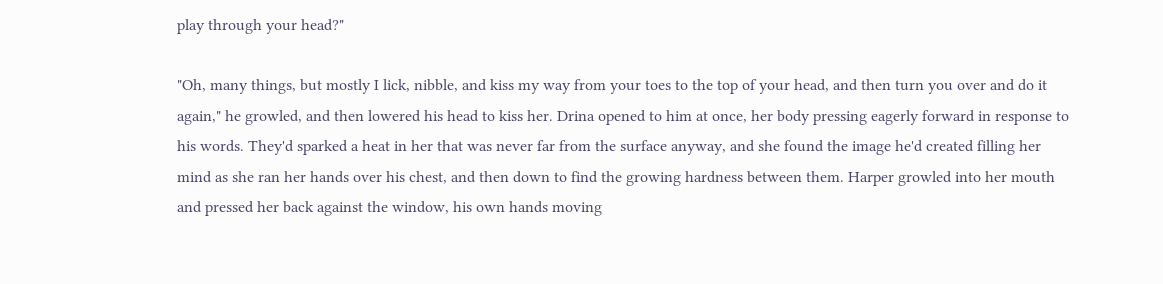play through your head?"

"Oh, many things, but mostly I lick, nibble, and kiss my way from your toes to the top of your head, and then turn you over and do it again," he growled, and then lowered his head to kiss her. Drina opened to him at once, her body pressing eagerly forward in response to his words. They'd sparked a heat in her that was never far from the surface anyway, and she found the image he'd created filling her mind as she ran her hands over his chest, and then down to find the growing hardness between them. Harper growled into her mouth and pressed her back against the window, his own hands moving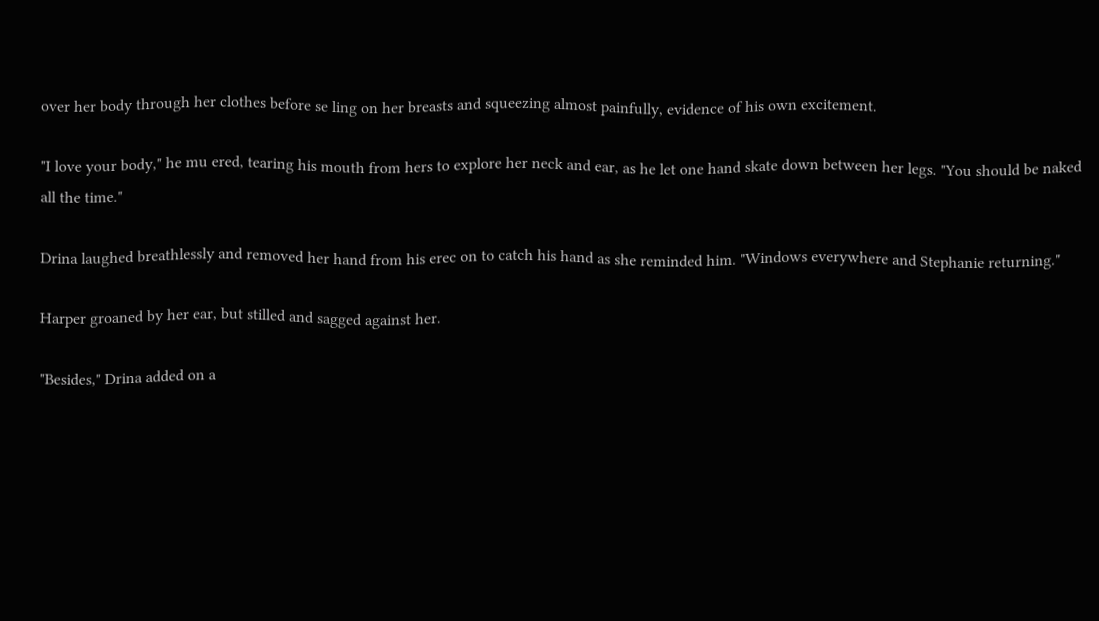over her body through her clothes before se ling on her breasts and squeezing almost painfully, evidence of his own excitement.

"I love your body," he mu ered, tearing his mouth from hers to explore her neck and ear, as he let one hand skate down between her legs. "You should be naked all the time."

Drina laughed breathlessly and removed her hand from his erec on to catch his hand as she reminded him. "Windows everywhere and Stephanie returning."

Harper groaned by her ear, but stilled and sagged against her.

"Besides," Drina added on a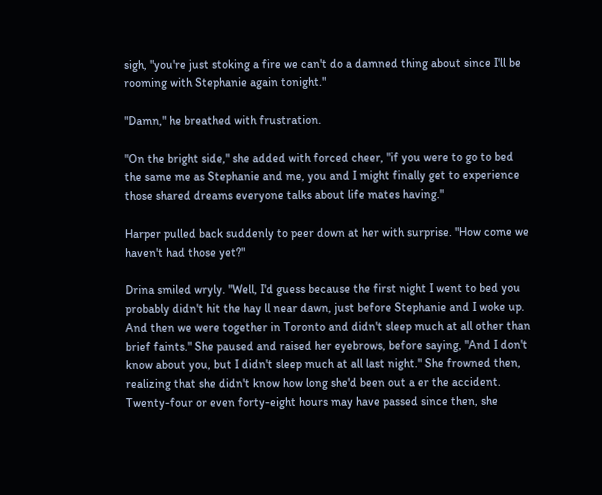sigh, "you're just stoking a fire we can't do a damned thing about since I'll be rooming with Stephanie again tonight."

"Damn," he breathed with frustration.

"On the bright side," she added with forced cheer, "if you were to go to bed the same me as Stephanie and me, you and I might finally get to experience those shared dreams everyone talks about life mates having."

Harper pulled back suddenly to peer down at her with surprise. "How come we haven't had those yet?"

Drina smiled wryly. "Well, I'd guess because the first night I went to bed you probably didn't hit the hay ll near dawn, just before Stephanie and I woke up. And then we were together in Toronto and didn't sleep much at all other than brief faints." She paused and raised her eyebrows, before saying, "And I don't know about you, but I didn't sleep much at all last night." She frowned then, realizing that she didn't know how long she'd been out a er the accident. Twenty-four or even forty-eight hours may have passed since then, she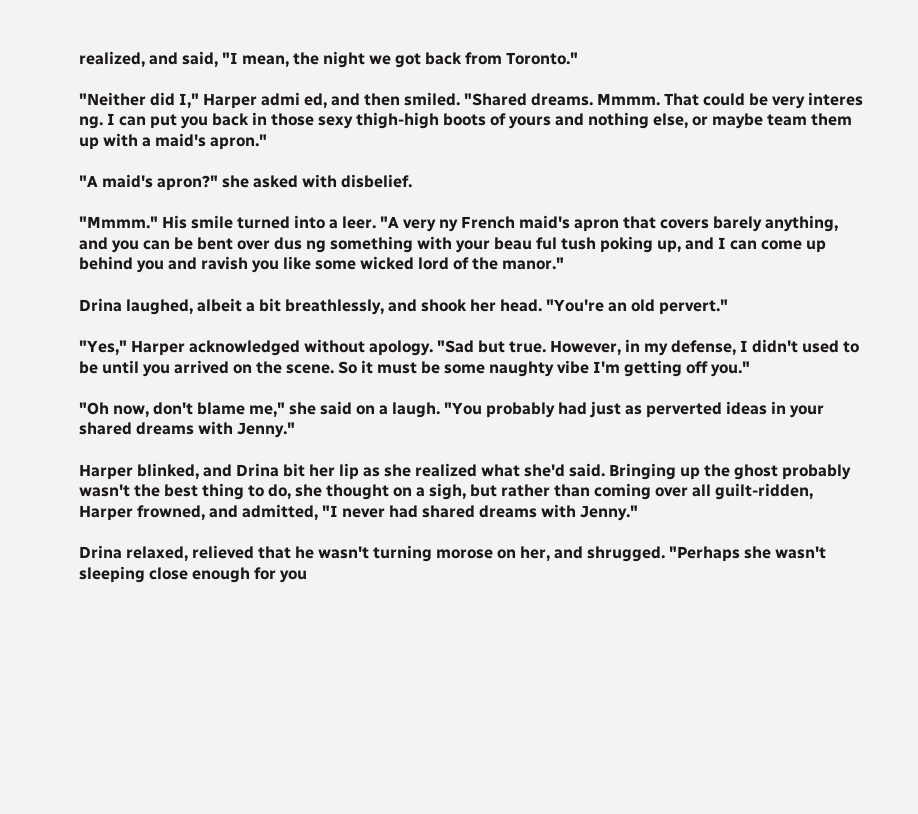realized, and said, "I mean, the night we got back from Toronto."

"Neither did I," Harper admi ed, and then smiled. "Shared dreams. Mmmm. That could be very interes ng. I can put you back in those sexy thigh-high boots of yours and nothing else, or maybe team them up with a maid's apron."

"A maid's apron?" she asked with disbelief.

"Mmmm." His smile turned into a leer. "A very ny French maid's apron that covers barely anything, and you can be bent over dus ng something with your beau ful tush poking up, and I can come up behind you and ravish you like some wicked lord of the manor."

Drina laughed, albeit a bit breathlessly, and shook her head. "You're an old pervert."

"Yes," Harper acknowledged without apology. "Sad but true. However, in my defense, I didn't used to be until you arrived on the scene. So it must be some naughty vibe I'm getting off you."

"Oh now, don't blame me," she said on a laugh. "You probably had just as perverted ideas in your shared dreams with Jenny."

Harper blinked, and Drina bit her lip as she realized what she'd said. Bringing up the ghost probably wasn't the best thing to do, she thought on a sigh, but rather than coming over all guilt-ridden, Harper frowned, and admitted, "I never had shared dreams with Jenny."

Drina relaxed, relieved that he wasn't turning morose on her, and shrugged. "Perhaps she wasn't sleeping close enough for you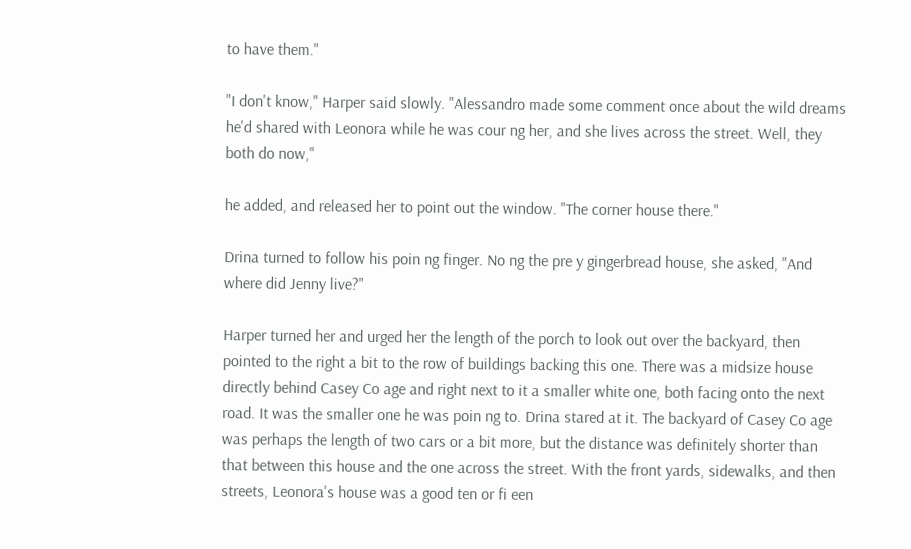to have them."

"I don't know," Harper said slowly. "Alessandro made some comment once about the wild dreams he'd shared with Leonora while he was cour ng her, and she lives across the street. Well, they both do now,"

he added, and released her to point out the window. "The corner house there."

Drina turned to follow his poin ng finger. No ng the pre y gingerbread house, she asked, "And where did Jenny live?"

Harper turned her and urged her the length of the porch to look out over the backyard, then pointed to the right a bit to the row of buildings backing this one. There was a midsize house directly behind Casey Co age and right next to it a smaller white one, both facing onto the next road. It was the smaller one he was poin ng to. Drina stared at it. The backyard of Casey Co age was perhaps the length of two cars or a bit more, but the distance was definitely shorter than that between this house and the one across the street. With the front yards, sidewalks, and then streets, Leonora's house was a good ten or fi een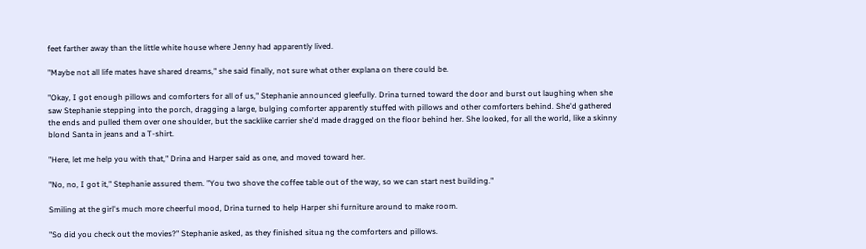feet farther away than the little white house where Jenny had apparently lived.

"Maybe not all life mates have shared dreams," she said finally, not sure what other explana on there could be.

"Okay, I got enough pillows and comforters for all of us," Stephanie announced gleefully. Drina turned toward the door and burst out laughing when she saw Stephanie stepping into the porch, dragging a large, bulging comforter apparently stuffed with pillows and other comforters behind. She'd gathered the ends and pulled them over one shoulder, but the sacklike carrier she'd made dragged on the floor behind her. She looked, for all the world, like a skinny blond Santa in jeans and a T-shirt.

"Here, let me help you with that," Drina and Harper said as one, and moved toward her.

"No, no, I got it," Stephanie assured them. "You two shove the coffee table out of the way, so we can start nest building."

Smiling at the girl's much more cheerful mood, Drina turned to help Harper shi furniture around to make room.

"So did you check out the movies?" Stephanie asked, as they finished situa ng the comforters and pillows.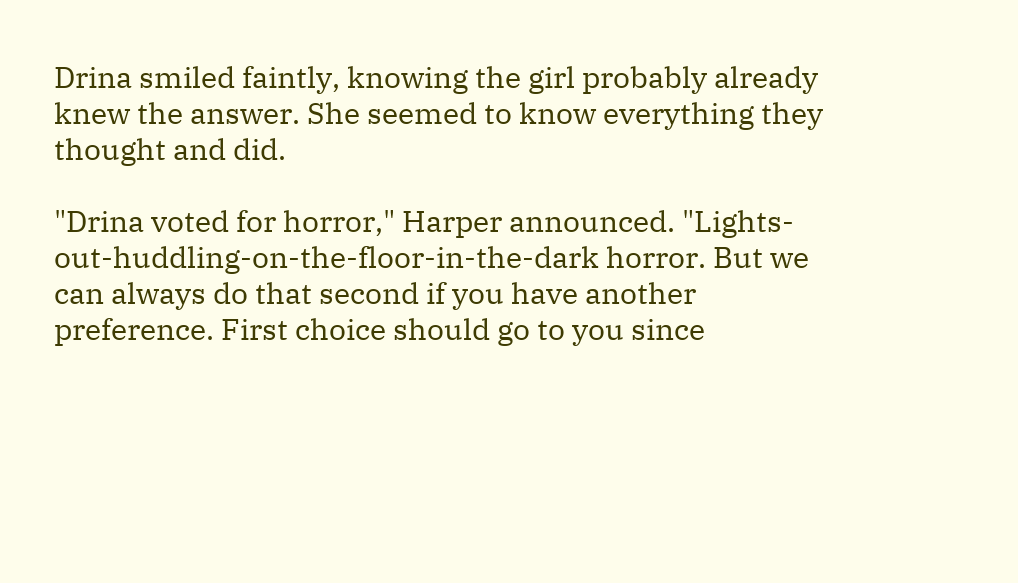Drina smiled faintly, knowing the girl probably already knew the answer. She seemed to know everything they thought and did.

"Drina voted for horror," Harper announced. "Lights-out-huddling-on-the-floor-in-the-dark horror. But we can always do that second if you have another preference. First choice should go to you since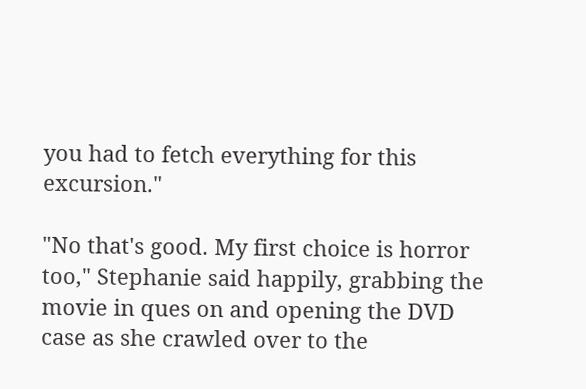you had to fetch everything for this excursion."

"No that's good. My first choice is horror too," Stephanie said happily, grabbing the movie in ques on and opening the DVD case as she crawled over to the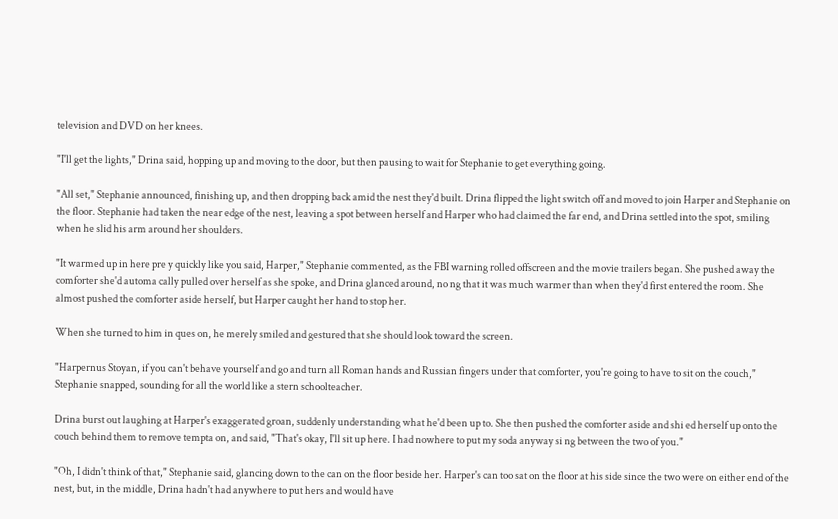television and DVD on her knees.

"I'll get the lights," Drina said, hopping up and moving to the door, but then pausing to wait for Stephanie to get everything going.

"All set," Stephanie announced, finishing up, and then dropping back amid the nest they'd built. Drina flipped the light switch off and moved to join Harper and Stephanie on the floor. Stephanie had taken the near edge of the nest, leaving a spot between herself and Harper who had claimed the far end, and Drina settled into the spot, smiling when he slid his arm around her shoulders.

"It warmed up in here pre y quickly like you said, Harper," Stephanie commented, as the FBI warning rolled offscreen and the movie trailers began. She pushed away the comforter she'd automa cally pulled over herself as she spoke, and Drina glanced around, no ng that it was much warmer than when they'd first entered the room. She almost pushed the comforter aside herself, but Harper caught her hand to stop her.

When she turned to him in ques on, he merely smiled and gestured that she should look toward the screen.

"Harpernus Stoyan, if you can't behave yourself and go and turn all Roman hands and Russian fingers under that comforter, you're going to have to sit on the couch," Stephanie snapped, sounding for all the world like a stern schoolteacher.

Drina burst out laughing at Harper's exaggerated groan, suddenly understanding what he'd been up to. She then pushed the comforter aside and shi ed herself up onto the couch behind them to remove tempta on, and said, "That's okay, I'll sit up here. I had nowhere to put my soda anyway si ng between the two of you."

"Oh, I didn't think of that," Stephanie said, glancing down to the can on the floor beside her. Harper's can too sat on the floor at his side since the two were on either end of the nest, but, in the middle, Drina hadn't had anywhere to put hers and would have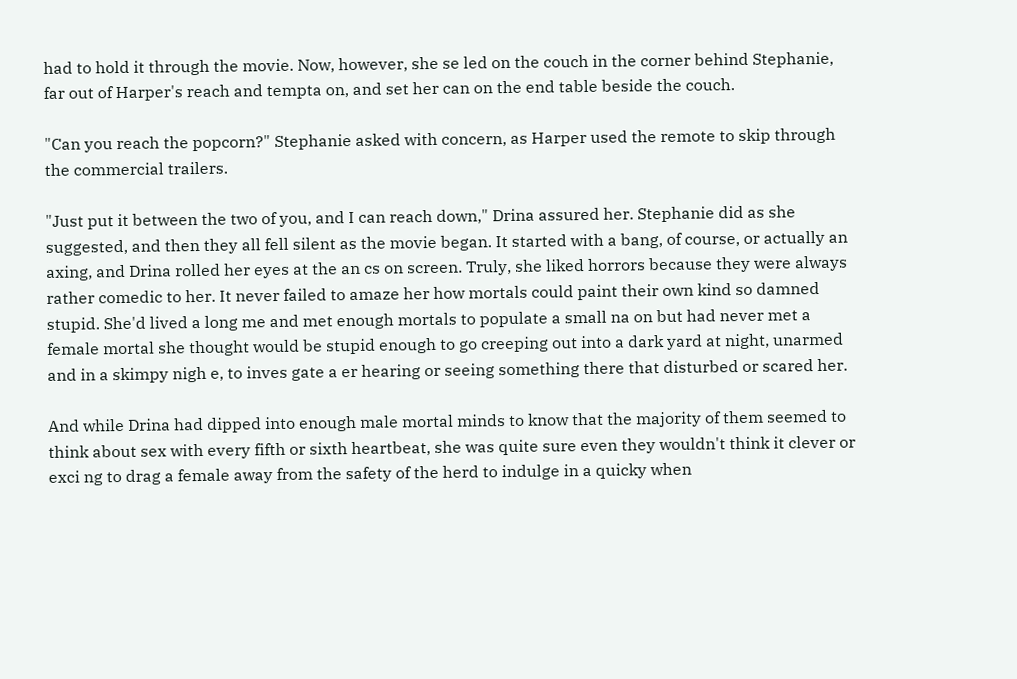had to hold it through the movie. Now, however, she se led on the couch in the corner behind Stephanie, far out of Harper's reach and tempta on, and set her can on the end table beside the couch.

"Can you reach the popcorn?" Stephanie asked with concern, as Harper used the remote to skip through the commercial trailers.

"Just put it between the two of you, and I can reach down," Drina assured her. Stephanie did as she suggested, and then they all fell silent as the movie began. It started with a bang, of course, or actually an axing, and Drina rolled her eyes at the an cs on screen. Truly, she liked horrors because they were always rather comedic to her. It never failed to amaze her how mortals could paint their own kind so damned stupid. She'd lived a long me and met enough mortals to populate a small na on but had never met a female mortal she thought would be stupid enough to go creeping out into a dark yard at night, unarmed and in a skimpy nigh e, to inves gate a er hearing or seeing something there that disturbed or scared her.

And while Drina had dipped into enough male mortal minds to know that the majority of them seemed to think about sex with every fifth or sixth heartbeat, she was quite sure even they wouldn't think it clever or exci ng to drag a female away from the safety of the herd to indulge in a quicky when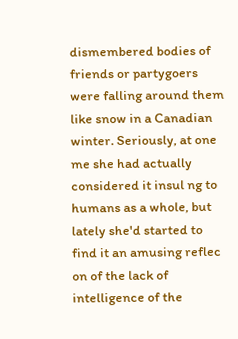dismembered bodies of friends or partygoers were falling around them like snow in a Canadian winter. Seriously, at one me she had actually considered it insul ng to humans as a whole, but lately she'd started to find it an amusing reflec on of the lack of intelligence of the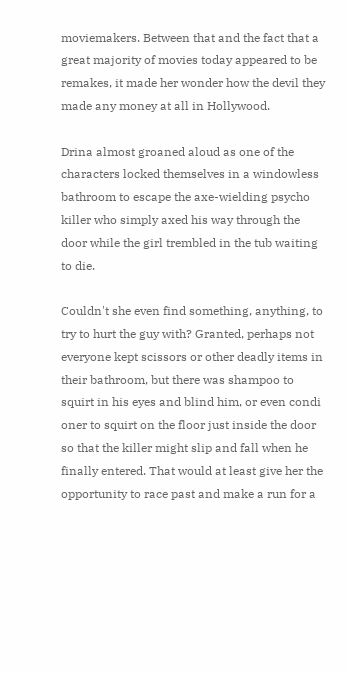moviemakers. Between that and the fact that a great majority of movies today appeared to be remakes, it made her wonder how the devil they made any money at all in Hollywood.

Drina almost groaned aloud as one of the characters locked themselves in a windowless bathroom to escape the axe-wielding psycho killer who simply axed his way through the door while the girl trembled in the tub waiting to die.

Couldn't she even find something, anything, to try to hurt the guy with? Granted, perhaps not everyone kept scissors or other deadly items in their bathroom, but there was shampoo to squirt in his eyes and blind him, or even condi oner to squirt on the floor just inside the door so that the killer might slip and fall when he finally entered. That would at least give her the opportunity to race past and make a run for a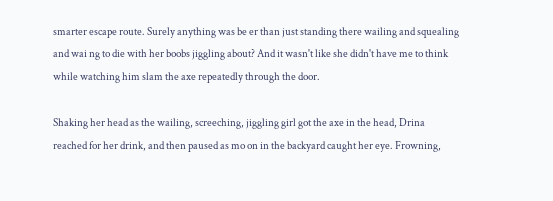smarter escape route. Surely anything was be er than just standing there wailing and squealing and wai ng to die with her boobs jiggling about? And it wasn't like she didn't have me to think while watching him slam the axe repeatedly through the door.

Shaking her head as the wailing, screeching, jiggling girl got the axe in the head, Drina reached for her drink, and then paused as mo on in the backyard caught her eye. Frowning,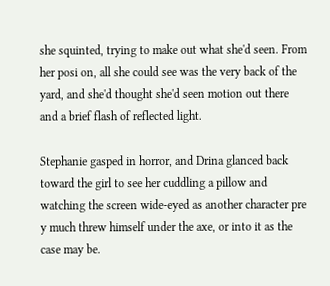she squinted, trying to make out what she'd seen. From her posi on, all she could see was the very back of the yard, and she'd thought she'd seen motion out there and a brief flash of reflected light.

Stephanie gasped in horror, and Drina glanced back toward the girl to see her cuddling a pillow and watching the screen wide-eyed as another character pre y much threw himself under the axe, or into it as the case may be.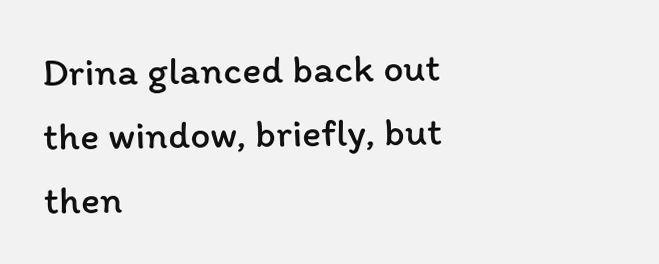Drina glanced back out the window, briefly, but then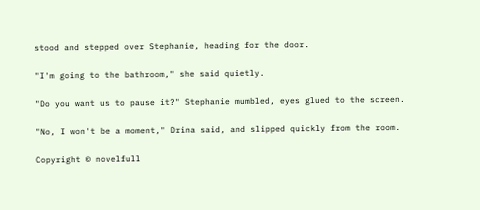stood and stepped over Stephanie, heading for the door.

"I'm going to the bathroom," she said quietly.

"Do you want us to pause it?" Stephanie mumbled, eyes glued to the screen.

"No, I won't be a moment," Drina said, and slipped quickly from the room.

Copyright © novelfull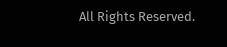All Rights Reserved.